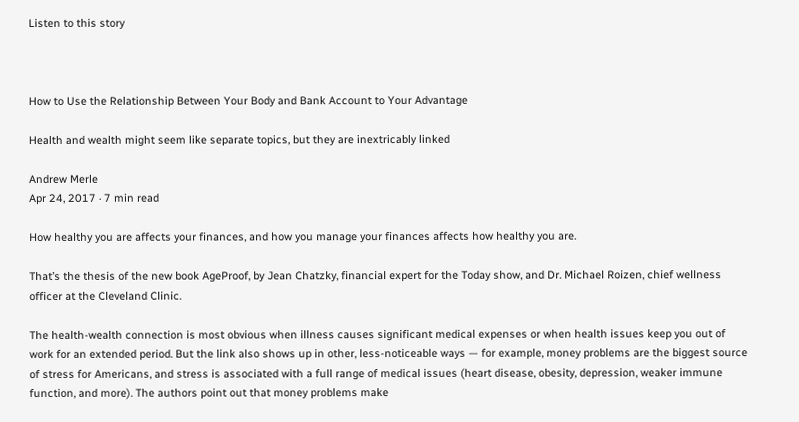Listen to this story



How to Use the Relationship Between Your Body and Bank Account to Your Advantage

Health and wealth might seem like separate topics, but they are inextricably linked

Andrew Merle
Apr 24, 2017 · 7 min read

How healthy you are affects your finances, and how you manage your finances affects how healthy you are.

That’s the thesis of the new book AgeProof, by Jean Chatzky, financial expert for the Today show, and Dr. Michael Roizen, chief wellness officer at the Cleveland Clinic.

The health-wealth connection is most obvious when illness causes significant medical expenses or when health issues keep you out of work for an extended period. But the link also shows up in other, less-noticeable ways — for example, money problems are the biggest source of stress for Americans, and stress is associated with a full range of medical issues (heart disease, obesity, depression, weaker immune function, and more). The authors point out that money problems make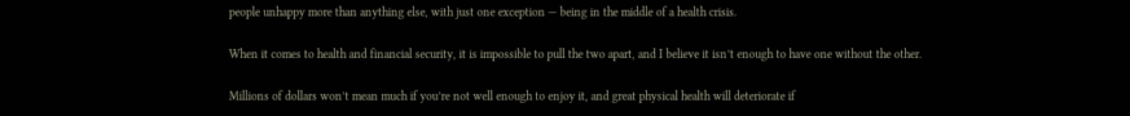people unhappy more than anything else, with just one exception — being in the middle of a health crisis.

When it comes to health and financial security, it is impossible to pull the two apart, and I believe it isn’t enough to have one without the other.

Millions of dollars won’t mean much if you’re not well enough to enjoy it, and great physical health will deteriorate if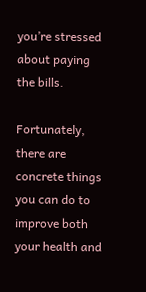you’re stressed about paying the bills.

Fortunately, there are concrete things you can do to improve both your health and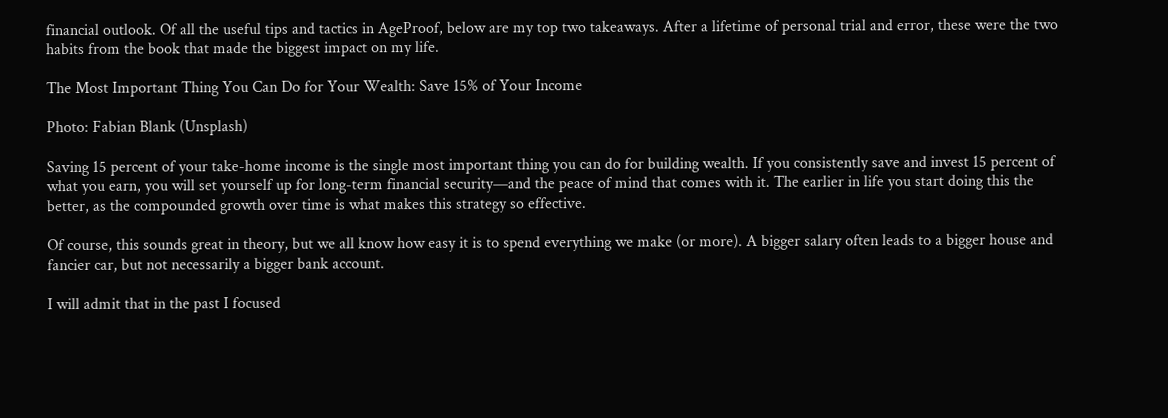financial outlook. Of all the useful tips and tactics in AgeProof, below are my top two takeaways. After a lifetime of personal trial and error, these were the two habits from the book that made the biggest impact on my life.

The Most Important Thing You Can Do for Your Wealth: Save 15% of Your Income

Photo: Fabian Blank (Unsplash)

Saving 15 percent of your take-home income is the single most important thing you can do for building wealth. If you consistently save and invest 15 percent of what you earn, you will set yourself up for long-term financial security—and the peace of mind that comes with it. The earlier in life you start doing this the better, as the compounded growth over time is what makes this strategy so effective.

Of course, this sounds great in theory, but we all know how easy it is to spend everything we make (or more). A bigger salary often leads to a bigger house and fancier car, but not necessarily a bigger bank account.

I will admit that in the past I focused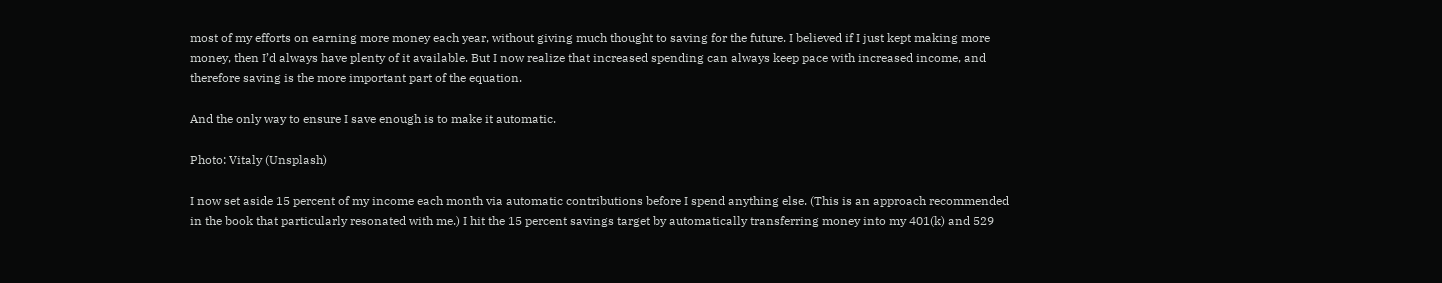most of my efforts on earning more money each year, without giving much thought to saving for the future. I believed if I just kept making more money, then I’d always have plenty of it available. But I now realize that increased spending can always keep pace with increased income, and therefore saving is the more important part of the equation.

And the only way to ensure I save enough is to make it automatic.

Photo: Vitaly (Unsplash)

I now set aside 15 percent of my income each month via automatic contributions before I spend anything else. (This is an approach recommended in the book that particularly resonated with me.) I hit the 15 percent savings target by automatically transferring money into my 401(k) and 529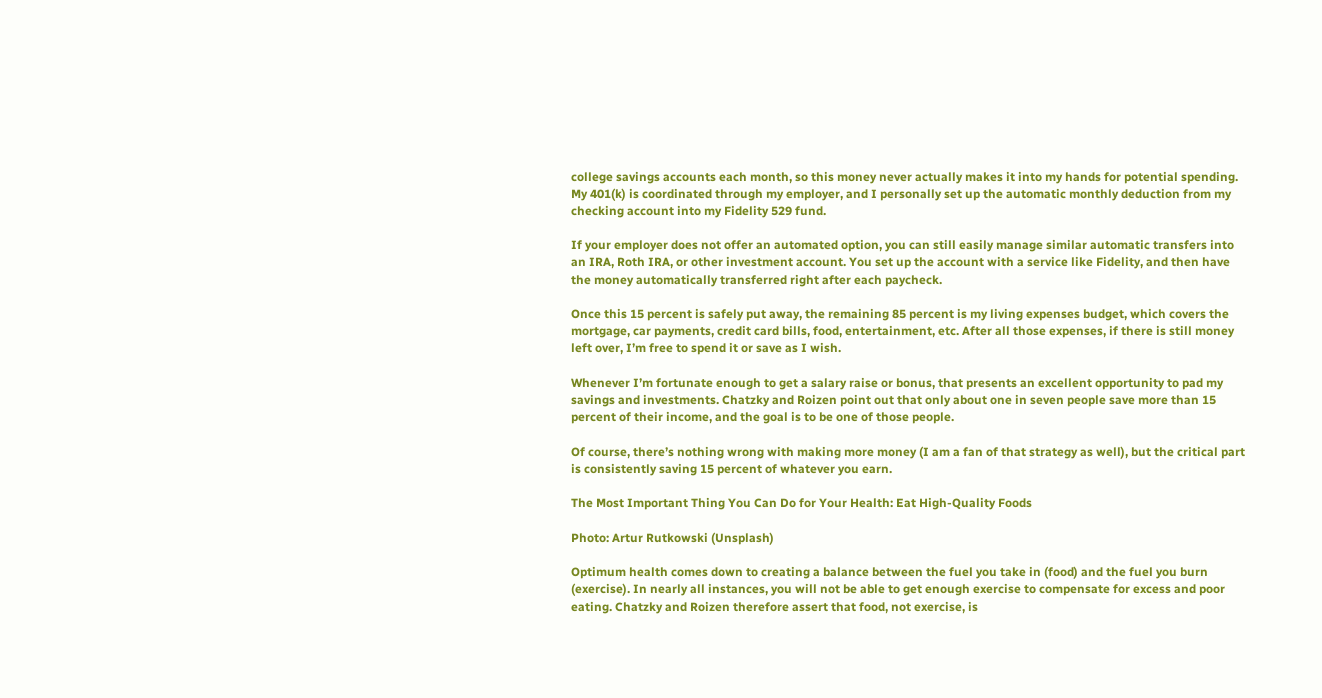college savings accounts each month, so this money never actually makes it into my hands for potential spending. My 401(k) is coordinated through my employer, and I personally set up the automatic monthly deduction from my checking account into my Fidelity 529 fund.

If your employer does not offer an automated option, you can still easily manage similar automatic transfers into an IRA, Roth IRA, or other investment account. You set up the account with a service like Fidelity, and then have the money automatically transferred right after each paycheck.

Once this 15 percent is safely put away, the remaining 85 percent is my living expenses budget, which covers the mortgage, car payments, credit card bills, food, entertainment, etc. After all those expenses, if there is still money left over, I’m free to spend it or save as I wish.

Whenever I’m fortunate enough to get a salary raise or bonus, that presents an excellent opportunity to pad my savings and investments. Chatzky and Roizen point out that only about one in seven people save more than 15 percent of their income, and the goal is to be one of those people.

Of course, there’s nothing wrong with making more money (I am a fan of that strategy as well), but the critical part is consistently saving 15 percent of whatever you earn.

The Most Important Thing You Can Do for Your Health: Eat High-Quality Foods

Photo: Artur Rutkowski (Unsplash)

Optimum health comes down to creating a balance between the fuel you take in (food) and the fuel you burn (exercise). In nearly all instances, you will not be able to get enough exercise to compensate for excess and poor eating. Chatzky and Roizen therefore assert that food, not exercise, is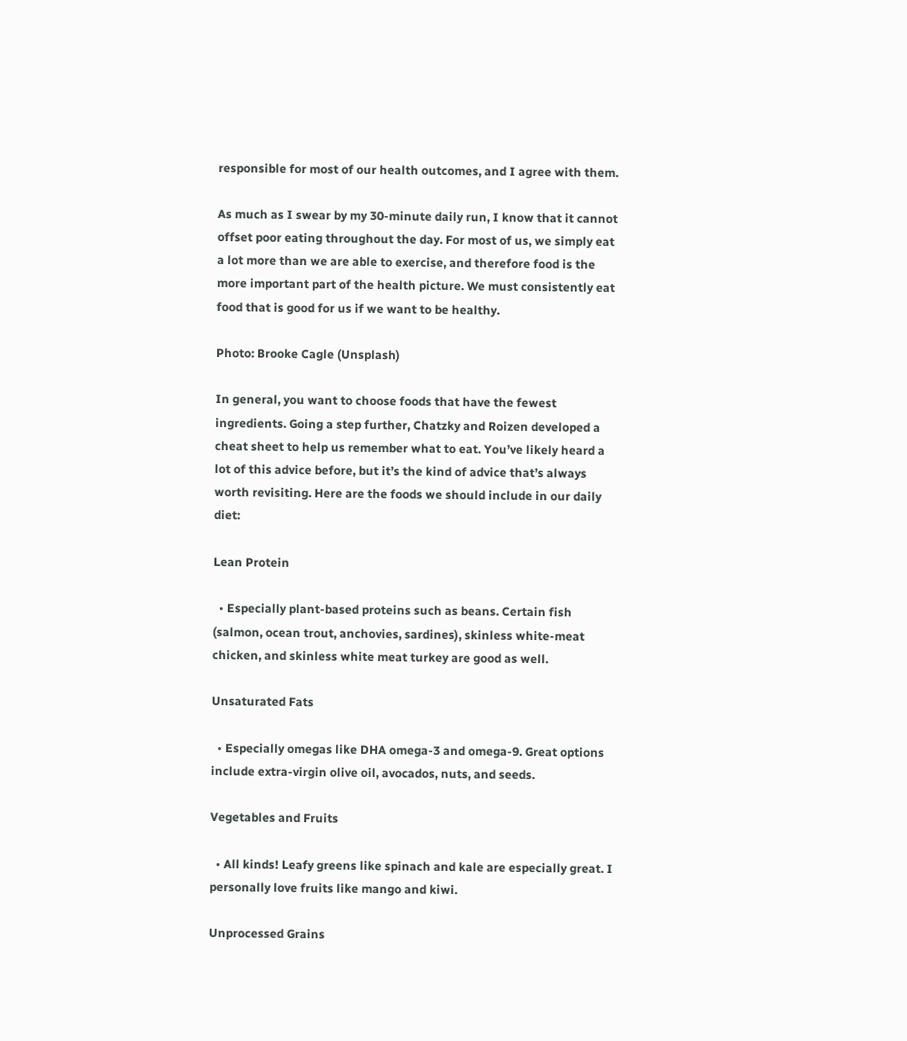responsible for most of our health outcomes, and I agree with them.

As much as I swear by my 30-minute daily run, I know that it cannot offset poor eating throughout the day. For most of us, we simply eat a lot more than we are able to exercise, and therefore food is the more important part of the health picture. We must consistently eat food that is good for us if we want to be healthy.

Photo: Brooke Cagle (Unsplash)

In general, you want to choose foods that have the fewest ingredients. Going a step further, Chatzky and Roizen developed a cheat sheet to help us remember what to eat. You’ve likely heard a lot of this advice before, but it’s the kind of advice that’s always worth revisiting. Here are the foods we should include in our daily diet:

Lean Protein

  • Especially plant-based proteins such as beans. Certain fish (salmon, ocean trout, anchovies, sardines), skinless white-meat chicken, and skinless white meat turkey are good as well.

Unsaturated Fats

  • Especially omegas like DHA omega-3 and omega-9. Great options include extra-virgin olive oil, avocados, nuts, and seeds.

Vegetables and Fruits

  • All kinds! Leafy greens like spinach and kale are especially great. I personally love fruits like mango and kiwi.

Unprocessed Grains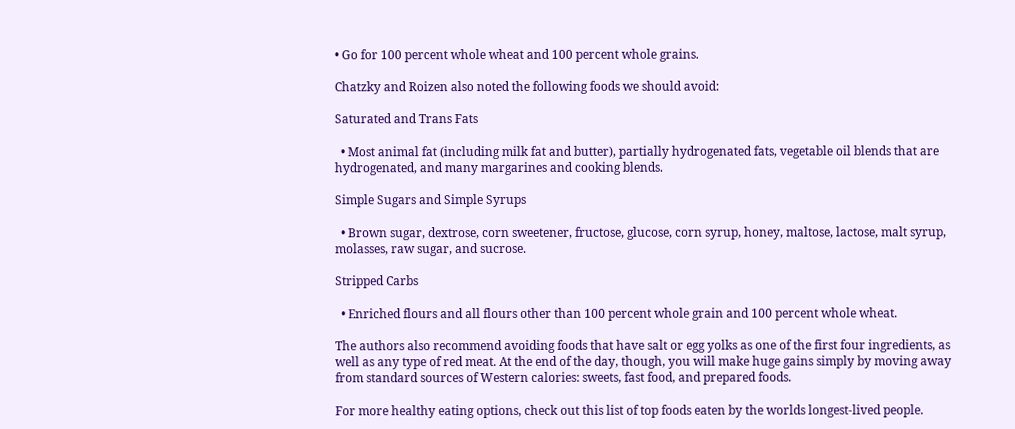• Go for 100 percent whole wheat and 100 percent whole grains.

Chatzky and Roizen also noted the following foods we should avoid:

Saturated and Trans Fats

  • Most animal fat (including milk fat and butter), partially hydrogenated fats, vegetable oil blends that are hydrogenated, and many margarines and cooking blends.

Simple Sugars and Simple Syrups

  • Brown sugar, dextrose, corn sweetener, fructose, glucose, corn syrup, honey, maltose, lactose, malt syrup, molasses, raw sugar, and sucrose.

Stripped Carbs

  • Enriched flours and all flours other than 100 percent whole grain and 100 percent whole wheat.

The authors also recommend avoiding foods that have salt or egg yolks as one of the first four ingredients, as well as any type of red meat. At the end of the day, though, you will make huge gains simply by moving away from standard sources of Western calories: sweets, fast food, and prepared foods.

For more healthy eating options, check out this list of top foods eaten by the worlds longest-lived people.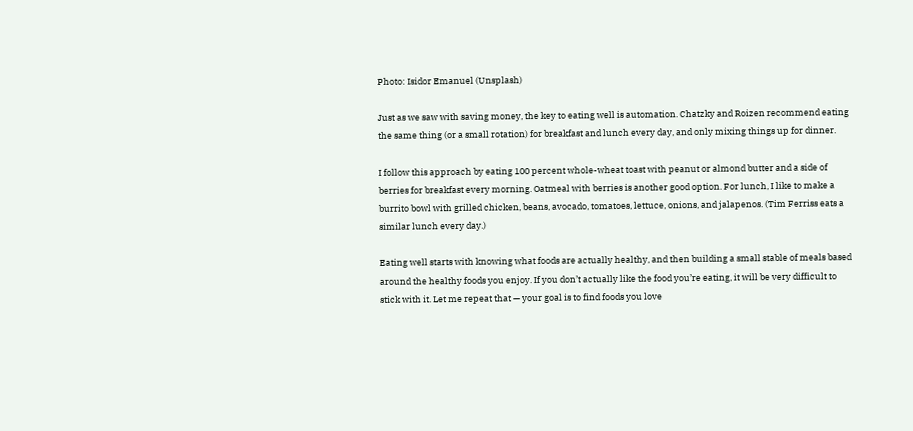Photo: Isidor Emanuel (Unsplash)

Just as we saw with saving money, the key to eating well is automation. Chatzky and Roizen recommend eating the same thing (or a small rotation) for breakfast and lunch every day, and only mixing things up for dinner.

I follow this approach by eating 100 percent whole-wheat toast with peanut or almond butter and a side of berries for breakfast every morning. Oatmeal with berries is another good option. For lunch, I like to make a burrito bowl with grilled chicken, beans, avocado, tomatoes, lettuce, onions, and jalapenos. (Tim Ferriss eats a similar lunch every day.)

Eating well starts with knowing what foods are actually healthy, and then building a small stable of meals based around the healthy foods you enjoy. If you don’t actually like the food you’re eating, it will be very difficult to stick with it. Let me repeat that — your goal is to find foods you love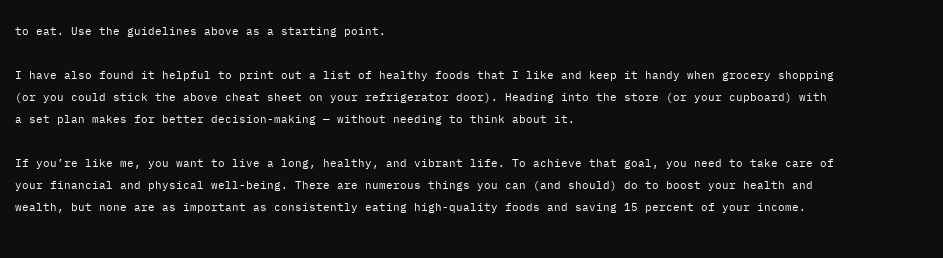to eat. Use the guidelines above as a starting point.

I have also found it helpful to print out a list of healthy foods that I like and keep it handy when grocery shopping (or you could stick the above cheat sheet on your refrigerator door). Heading into the store (or your cupboard) with a set plan makes for better decision-making — without needing to think about it.

If you’re like me, you want to live a long, healthy, and vibrant life. To achieve that goal, you need to take care of your financial and physical well-being. There are numerous things you can (and should) do to boost your health and wealth, but none are as important as consistently eating high-quality foods and saving 15 percent of your income.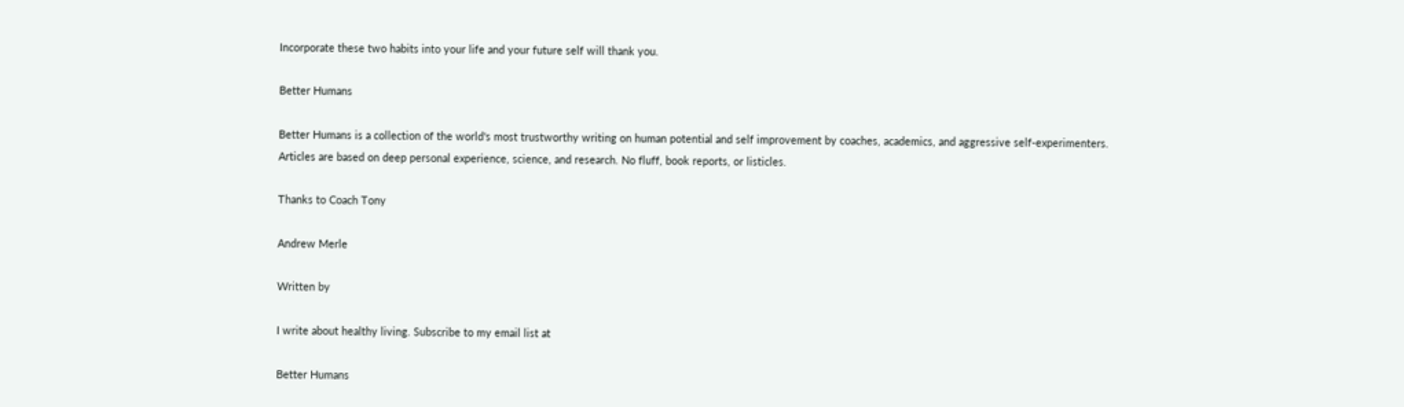Incorporate these two habits into your life and your future self will thank you.

Better Humans

Better Humans is a collection of the world's most trustworthy writing on human potential and self improvement by coaches, academics, and aggressive self-experimenters. Articles are based on deep personal experience, science, and research. No fluff, book reports, or listicles.

Thanks to Coach Tony

Andrew Merle

Written by

I write about healthy living. Subscribe to my email list at

Better Humans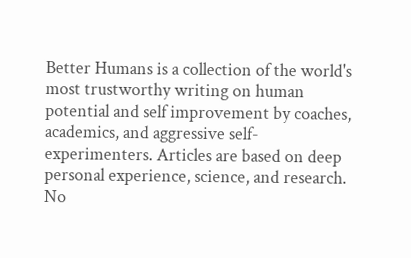Better Humans is a collection of the world's most trustworthy writing on human potential and self improvement by coaches, academics, and aggressive self-experimenters. Articles are based on deep personal experience, science, and research. No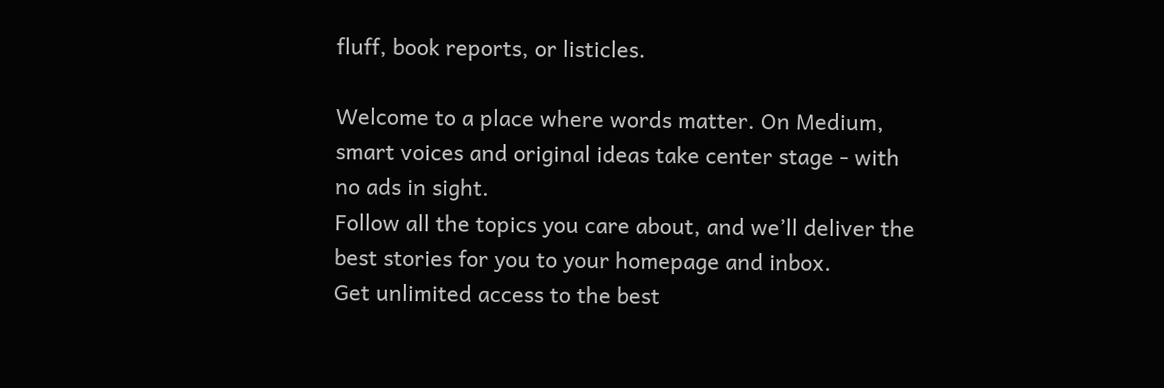fluff, book reports, or listicles.

Welcome to a place where words matter. On Medium, smart voices and original ideas take center stage - with no ads in sight.
Follow all the topics you care about, and we’ll deliver the best stories for you to your homepage and inbox.
Get unlimited access to the best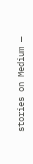stories on Medium —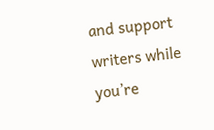and support writers while you’re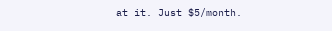at it. Just $5/month.